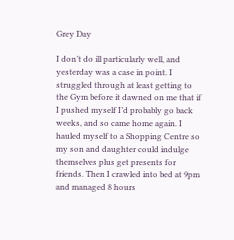Grey Day

I don’t do ill particularly well, and yesterday was a case in point. I struggled through at least getting to the Gym before it dawned on me that if I pushed myself I’d probably go back weeks, and so came home again. I hauled myself to a Shopping Centre so my son and daughter could indulge themselves plus get presents for friends. Then I crawled into bed at 9pm and managed 8 hours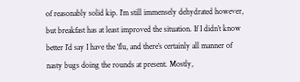of reasonably solid kip. I’m still immensely dehydrated however, but breakfast has at least improved the situation. If I didn’t know better I’d say I have the ‘flu, and there’s certainly all manner of nasty bugs doing the rounds at present. Mostly,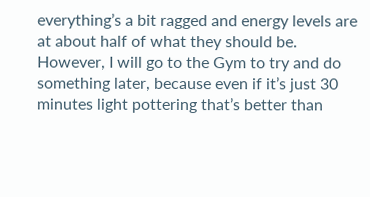everything’s a bit ragged and energy levels are at about half of what they should be. However, I will go to the Gym to try and do something later, because even if it’s just 30 minutes light pottering that’s better than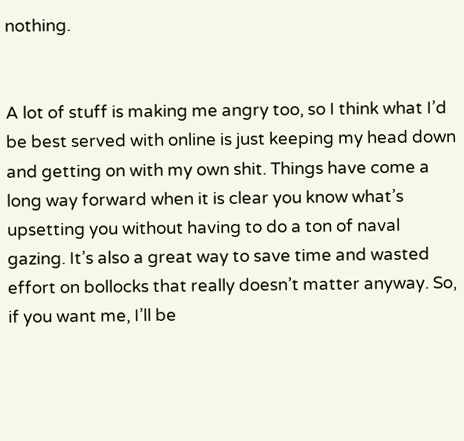nothing.


A lot of stuff is making me angry too, so I think what I’d be best served with online is just keeping my head down and getting on with my own shit. Things have come a long way forward when it is clear you know what’s upsetting you without having to do a ton of naval gazing. It’s also a great way to save time and wasted effort on bollocks that really doesn’t matter anyway. So, if you want me, I’ll be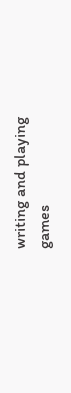writing and playing games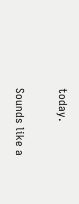today.

Sounds like a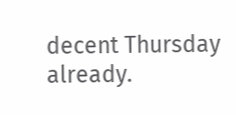decent Thursday already.